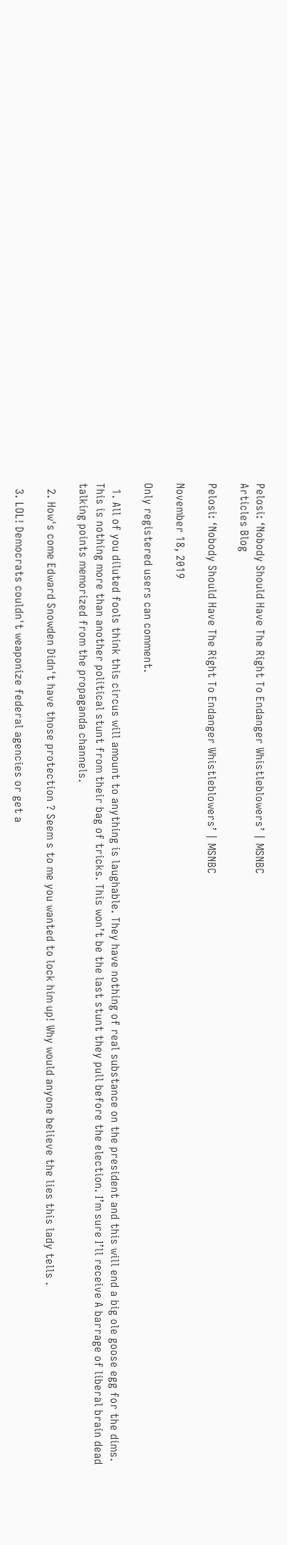Pelosi: ‘Nobody Should Have The Right To Endanger Whistleblowers’ | MSNBC
Articles Blog

Pelosi: ‘Nobody Should Have The Right To Endanger Whistleblowers’ | MSNBC

November 18, 2019

Only registered users can comment.

  1. All of you diluted fools think this circus will amount to anything is laughable. They have nothing of real substance on the president and this will end a big ole goose egg for the dims. This is nothing more than another political stunt from their bag of tricks. This won’t be the last stunt they pull before the election. I’m sure I’ll receive A barrage of liberal brain dead talking points memorized from the propaganda channels.

  2. How's come Edward Snowden Didn't have those protection ? Seem s to me you wanted to lock him up! Why would anyone believe the lies this lady tells .

  3. LOL! Democrats couldn't weaponize federal agencies or get a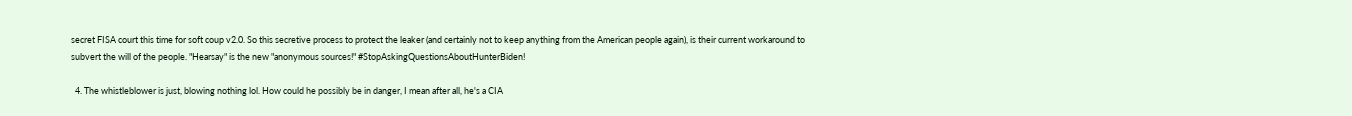secret FISA court this time for soft coup v2.0. So this secretive process to protect the leaker (and certainly not to keep anything from the American people again), is their current workaround to subvert the will of the people. "Hearsay" is the new "anonymous sources!" #StopAskingQuestionsAboutHunterBiden!

  4. The whistleblower is just, blowing nothing lol. How could he possibly be in danger, I mean after all, he's a CIA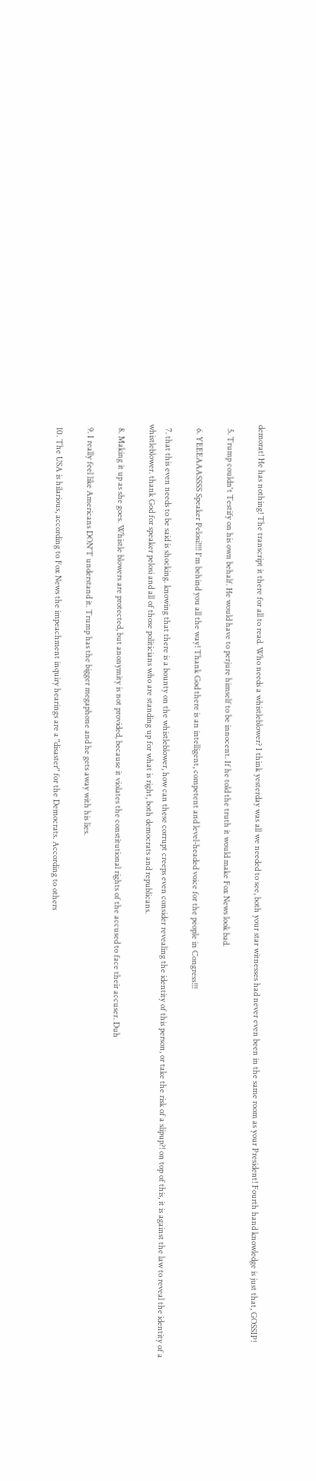demorat! He has nothing! The transcript it there for all to read. Who needs a whistleblower? I think yesterday was all we needed to see, both your star witnesses had never even been in the same room as your President! Fourth hand knowledge is just that, GOSSIP!

  5. Trump couldn't Testify on his own behalf. He would have to perjure himself to be innocent. If he told the truth it would make Fox News look bad.

  6. YEEEAAASSSS Speaker Pelosi!!!! I'm behind you all the way! Thank God there is an intelligent, competent and level-headed voice for the people in Congress!!!

  7. that this even needs to be said is shocking. knowing that there is a bounty on the whistleblower, how can these corrupt creeps even consider revealing the identity of this person, or take the risk of a slipup?! on top of this, it is against the law to reveal the identity of a whistleblower. thank God for speaker pelosi and all of those politicians who are standing up for what is right, both democrats and republicans.

  8. Making it up as she goes. Whistle blowers are protected, but anonymity is not provided, because it violates the constitutional rights of the accused to face their accuser. Duh

  9. I really feel like Americans DON'T understand it. Trump has the bigger megaphone and he gets away with his lies.

  10. The USA is hilarious, according to Fox News the impeachment inquiry hearings are a "disaster" for the Democrats. According to others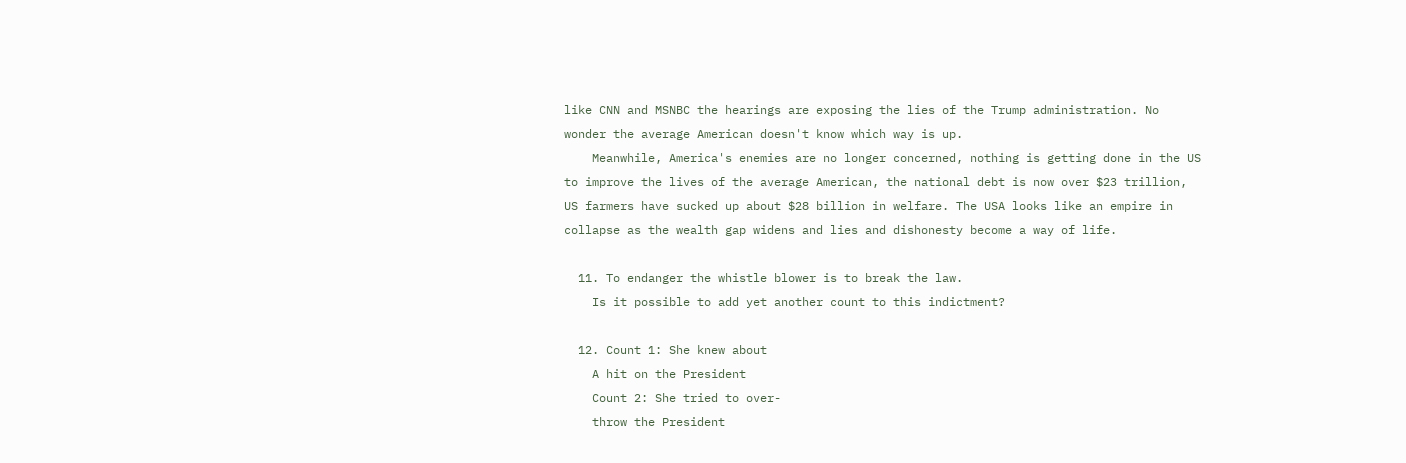like CNN and MSNBC the hearings are exposing the lies of the Trump administration. No wonder the average American doesn't know which way is up.
    Meanwhile, America's enemies are no longer concerned, nothing is getting done in the US to improve the lives of the average American, the national debt is now over $23 trillion, US farmers have sucked up about $28 billion in welfare. The USA looks like an empire in collapse as the wealth gap widens and lies and dishonesty become a way of life.

  11. To endanger the whistle blower is to break the law.
    Is it possible to add yet another count to this indictment?

  12. Count 1: She knew about
    A hit on the President
    Count 2: She tried to over-
    throw the President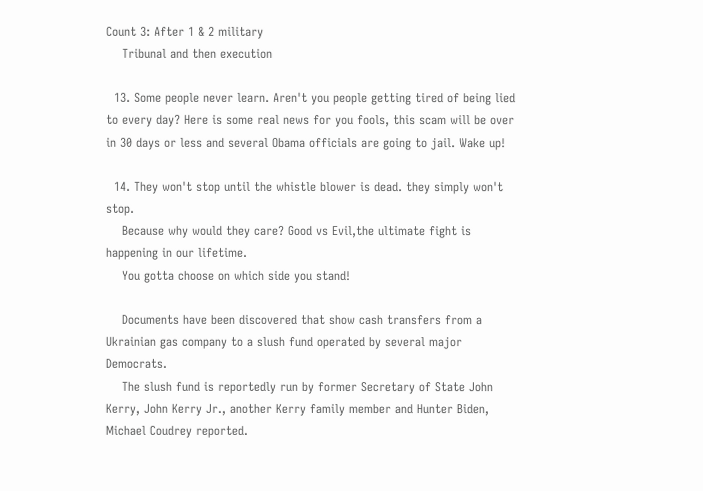Count 3: After 1 & 2 military
    Tribunal and then execution

  13. Some people never learn. Aren't you people getting tired of being lied to every day? Here is some real news for you fools, this scam will be over in 30 days or less and several Obama officials are going to jail. Wake up!

  14. They won't stop until the whistle blower is dead. they simply won't stop.
    Because why would they care? Good vs Evil,the ultimate fight is happening in our lifetime.
    You gotta choose on which side you stand!

    Documents have been discovered that show cash transfers from a Ukrainian gas company to a slush fund operated by several major Democrats.
    The slush fund is reportedly run by former Secretary of State John Kerry, John Kerry Jr., another Kerry family member and Hunter Biden, Michael Coudrey reported.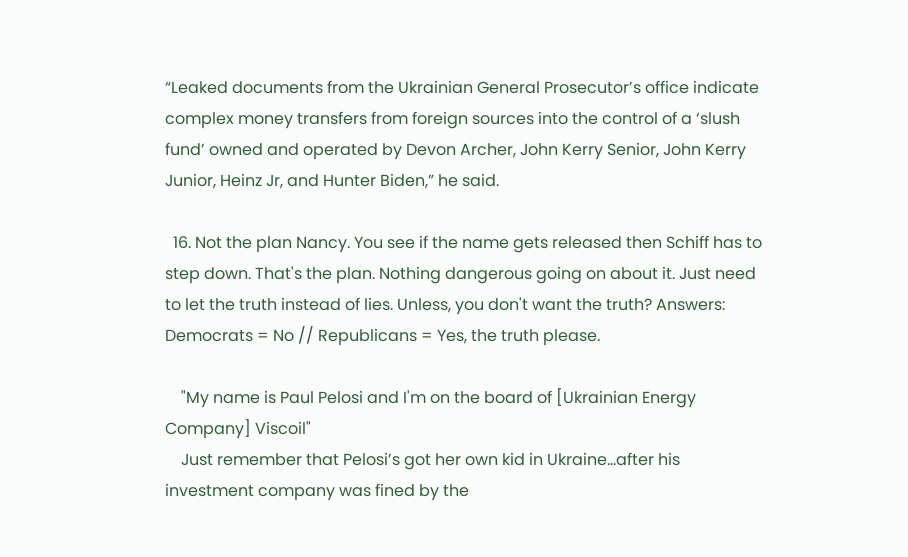“Leaked documents from the Ukrainian General Prosecutor’s office indicate complex money transfers from foreign sources into the control of a ‘slush fund’ owned and operated by Devon Archer, John Kerry Senior, John Kerry Junior, Heinz Jr, and Hunter Biden,” he said.

  16. Not the plan Nancy. You see if the name gets released then Schiff has to step down. That's the plan. Nothing dangerous going on about it. Just need to let the truth instead of lies. Unless, you don't want the truth? Answers: Democrats = No // Republicans = Yes, the truth please.

    "My name is Paul Pelosi and I'm on the board of [Ukrainian Energy Company] Viscoil"
    Just remember that Pelosi’s got her own kid in Ukraine…after his investment company was fined by the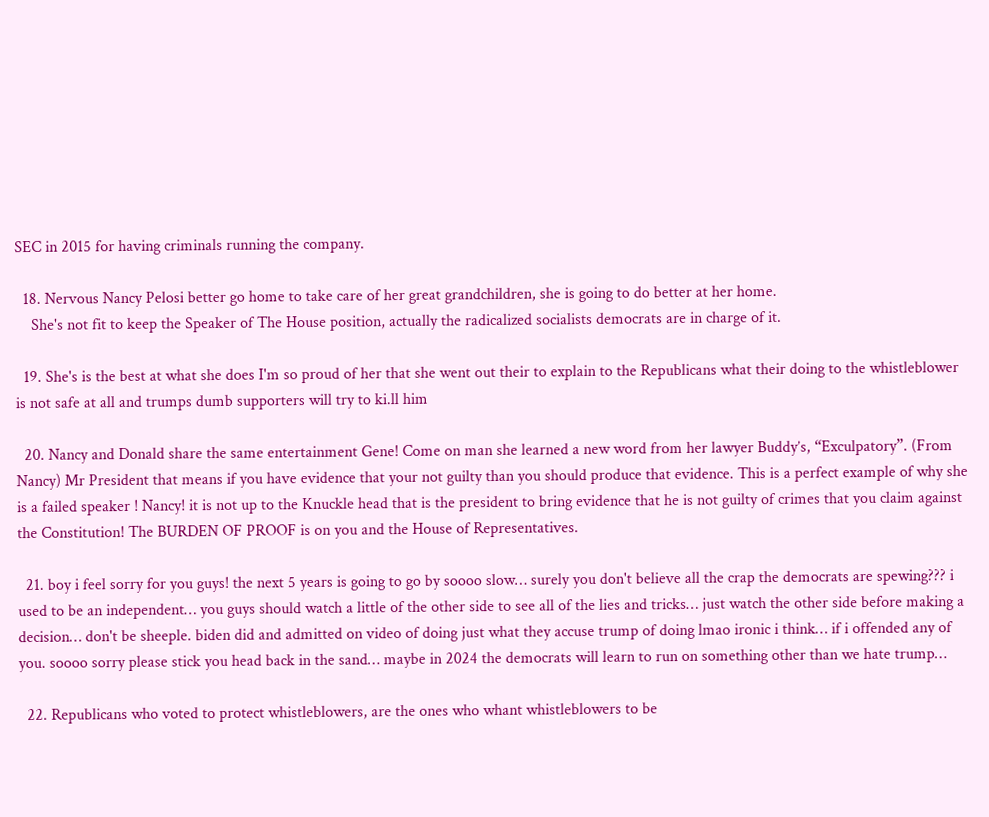SEC in 2015 for having criminals running the company.

  18. Nervous Nancy Pelosi better go home to take care of her great grandchildren, she is going to do better at her home.
    She's not fit to keep the Speaker of The House position, actually the radicalized socialists democrats are in charge of it.

  19. She's is the best at what she does I'm so proud of her that she went out their to explain to the Republicans what their doing to the whistleblower is not safe at all and trumps dumb supporters will try to ki.ll him

  20. Nancy and Donald share the same entertainment Gene! Come on man she learned a new word from her lawyer Buddy’s, “Exculpatory”. (From Nancy) Mr President that means if you have evidence that your not guilty than you should produce that evidence. This is a perfect example of why she is a failed speaker ! Nancy! it is not up to the Knuckle head that is the president to bring evidence that he is not guilty of crimes that you claim against the Constitution! The BURDEN OF PROOF is on you and the House of Representatives.

  21. boy i feel sorry for you guys! the next 5 years is going to go by soooo slow… surely you don't believe all the crap the democrats are spewing??? i used to be an independent… you guys should watch a little of the other side to see all of the lies and tricks… just watch the other side before making a decision… don't be sheeple. biden did and admitted on video of doing just what they accuse trump of doing lmao ironic i think… if i offended any of you. soooo sorry please stick you head back in the sand… maybe in 2024 the democrats will learn to run on something other than we hate trump…

  22. Republicans who voted to protect whistleblowers, are the ones who whant whistleblowers to be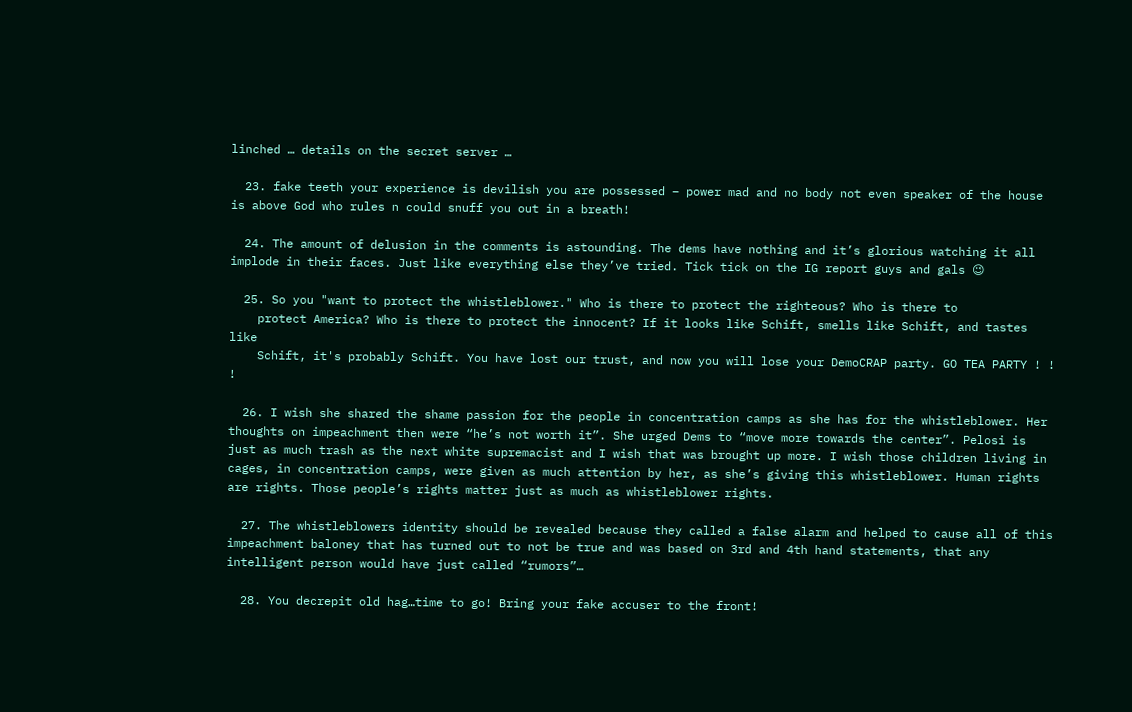linched … details on the secret server …

  23. fake teeth your experience is devilish you are possessed – power mad and no body not even speaker of the house is above God who rules n could snuff you out in a breath!

  24. The amount of delusion in the comments is astounding. The dems have nothing and it’s glorious watching it all implode in their faces. Just like everything else they’ve tried. Tick tick on the IG report guys and gals 😉

  25. So you "want to protect the whistleblower." Who is there to protect the righteous? Who is there to
    protect America? Who is there to protect the innocent? If it looks like Schift, smells like Schift, and tastes like
    Schift, it's probably Schift. You have lost our trust, and now you will lose your DemoCRAP party. GO TEA PARTY ! ! !

  26. I wish she shared the shame passion for the people in concentration camps as she has for the whistleblower. Her thoughts on impeachment then were “he’s not worth it”. She urged Dems to “move more towards the center”. Pelosi is just as much trash as the next white supremacist and I wish that was brought up more. I wish those children living in cages, in concentration camps, were given as much attention by her, as she’s giving this whistleblower. Human rights are rights. Those people’s rights matter just as much as whistleblower rights.

  27. The whistleblowers identity should be revealed because they called a false alarm and helped to cause all of this impeachment baloney that has turned out to not be true and was based on 3rd and 4th hand statements, that any intelligent person would have just called “rumors”…

  28. You decrepit old hag…time to go! Bring your fake accuser to the front!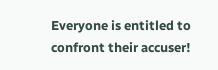Everyone is entitled to confront their accuser!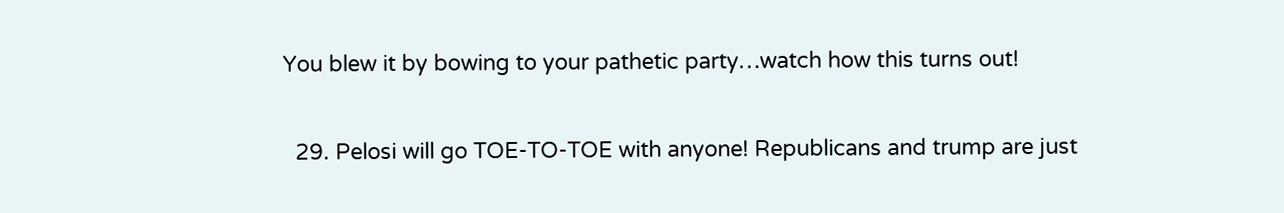You blew it by bowing to your pathetic party…watch how this turns out!

  29. Pelosi will go TOE-TO-TOE with anyone! Republicans and trump are just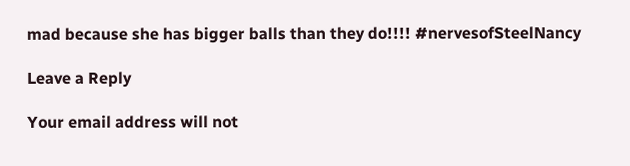mad because she has bigger balls than they do!!!! #nervesofSteelNancy

Leave a Reply

Your email address will not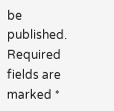be published. Required fields are marked *